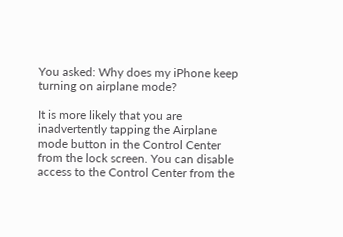You asked: Why does my iPhone keep turning on airplane mode?

It is more likely that you are inadvertently tapping the Airplane mode button in the Control Center from the lock screen. You can disable access to the Control Center from the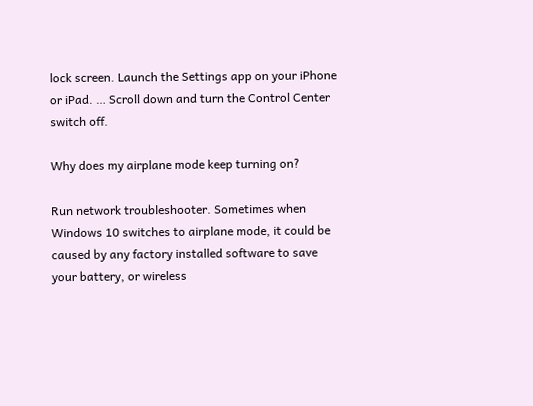lock screen. Launch the Settings app on your iPhone or iPad. … Scroll down and turn the Control Center switch off.

Why does my airplane mode keep turning on?

Run network troubleshooter. Sometimes when Windows 10 switches to airplane mode, it could be caused by any factory installed software to save your battery, or wireless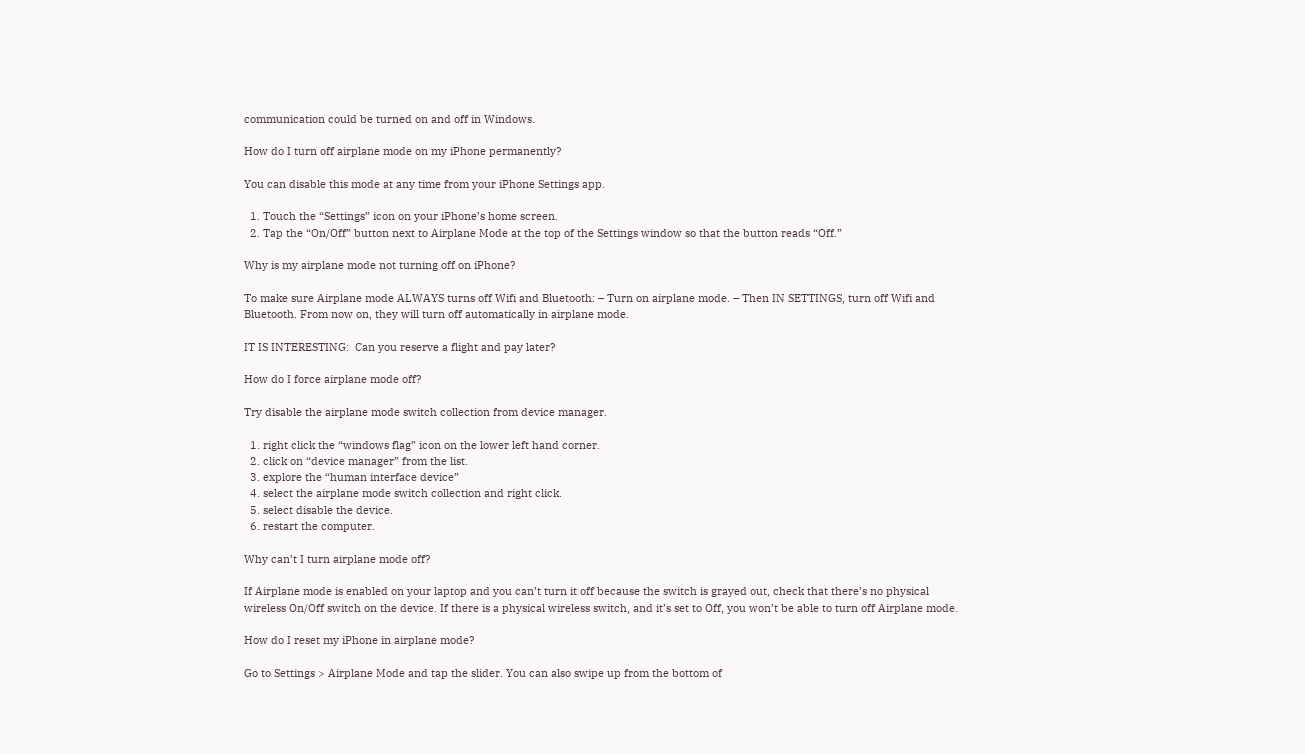communication could be turned on and off in Windows.

How do I turn off airplane mode on my iPhone permanently?

You can disable this mode at any time from your iPhone Settings app.

  1. Touch the “Settings” icon on your iPhone’s home screen.
  2. Tap the “On/Off” button next to Airplane Mode at the top of the Settings window so that the button reads “Off.”

Why is my airplane mode not turning off on iPhone?

To make sure Airplane mode ALWAYS turns off Wifi and Bluetooth: – Turn on airplane mode. – Then IN SETTINGS, turn off Wifi and Bluetooth. From now on, they will turn off automatically in airplane mode.

IT IS INTERESTING:  Can you reserve a flight and pay later?

How do I force airplane mode off?

Try disable the airplane mode switch collection from device manager.

  1. right click the “windows flag” icon on the lower left hand corner.
  2. click on “device manager” from the list.
  3. explore the “human interface device”
  4. select the airplane mode switch collection and right click.
  5. select disable the device.
  6. restart the computer.

Why can’t I turn airplane mode off?

If Airplane mode is enabled on your laptop and you can’t turn it off because the switch is grayed out, check that there’s no physical wireless On/Off switch on the device. If there is a physical wireless switch, and it’s set to Off, you won’t be able to turn off Airplane mode.

How do I reset my iPhone in airplane mode?

Go to Settings > Airplane Mode and tap the slider. You can also swipe up from the bottom of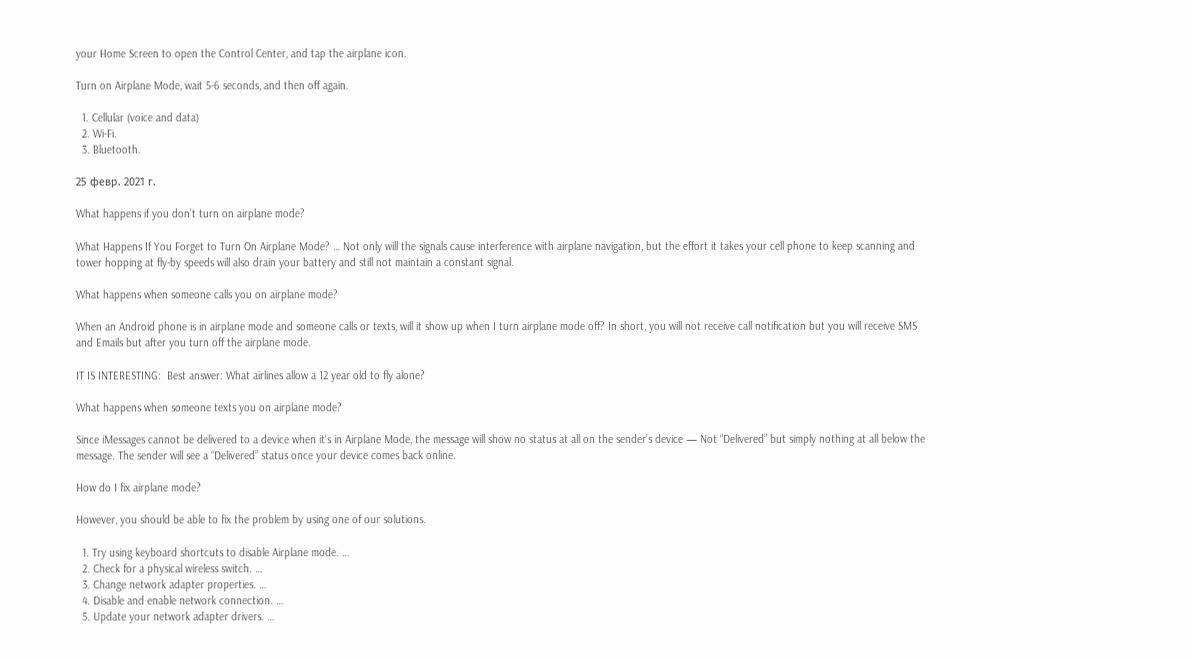your Home Screen to open the Control Center, and tap the airplane icon.

Turn on Airplane Mode, wait 5-6 seconds, and then off again.

  1. Cellular (voice and data)
  2. Wi-Fi.
  3. Bluetooth.

25 февр. 2021 г.

What happens if you don’t turn on airplane mode?

What Happens If You Forget to Turn On Airplane Mode? … Not only will the signals cause interference with airplane navigation, but the effort it takes your cell phone to keep scanning and tower hopping at fly-by speeds will also drain your battery and still not maintain a constant signal.

What happens when someone calls you on airplane mode?

When an Android phone is in airplane mode and someone calls or texts, will it show up when I turn airplane mode off? In short, you will not receive call notification but you will receive SMS and Emails but after you turn off the airplane mode.

IT IS INTERESTING:  Best answer: What airlines allow a 12 year old to fly alone?

What happens when someone texts you on airplane mode?

Since iMessages cannot be delivered to a device when it’s in Airplane Mode, the message will show no status at all on the sender’s device — Not “Delivered” but simply nothing at all below the message. The sender will see a “Delivered” status once your device comes back online.

How do I fix airplane mode?

However, you should be able to fix the problem by using one of our solutions.

  1. Try using keyboard shortcuts to disable Airplane mode. …
  2. Check for a physical wireless switch. …
  3. Change network adapter properties. …
  4. Disable and enable network connection. …
  5. Update your network adapter drivers. …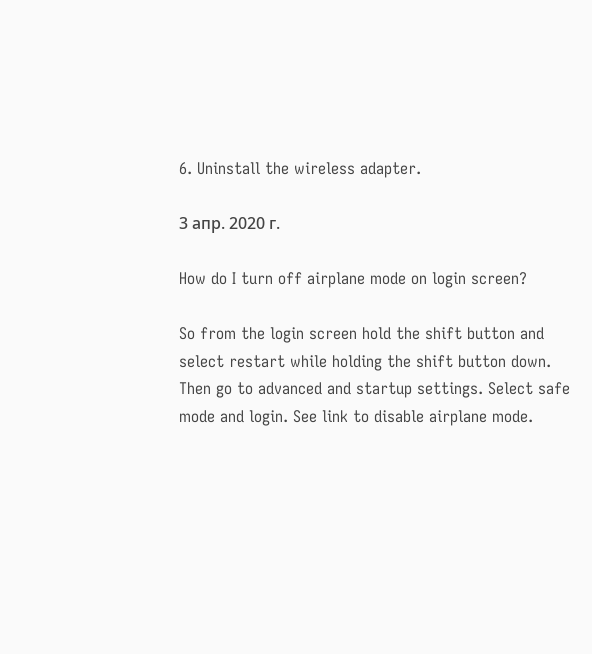6. Uninstall the wireless adapter.

3 апр. 2020 г.

How do I turn off airplane mode on login screen?

So from the login screen hold the shift button and select restart while holding the shift button down. Then go to advanced and startup settings. Select safe mode and login. See link to disable airplane mode.